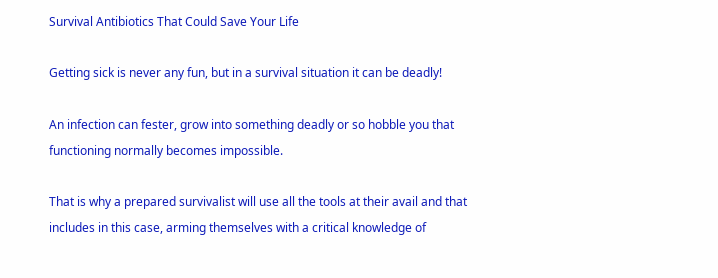Survival Antibiotics That Could Save Your Life

Getting sick is never any fun, but in a survival situation it can be deadly!

An infection can fester, grow into something deadly or so hobble you that functioning normally becomes impossible.

That is why a prepared survivalist will use all the tools at their avail and that includes in this case, arming themselves with a critical knowledge of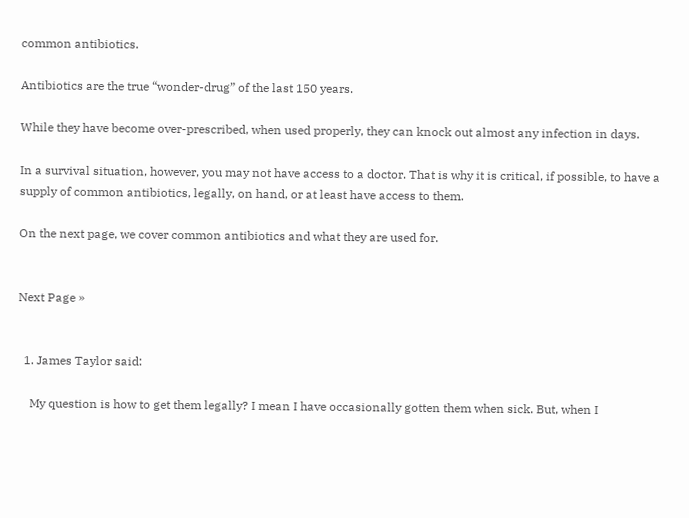common antibiotics.

Antibiotics are the true “wonder-drug” of the last 150 years.

While they have become over-prescribed, when used properly, they can knock out almost any infection in days.

In a survival situation, however, you may not have access to a doctor. That is why it is critical, if possible, to have a supply of common antibiotics, legally, on hand, or at least have access to them.

On the next page, we cover common antibiotics and what they are used for.


Next Page »


  1. James Taylor said:

    My question is how to get them legally? I mean I have occasionally gotten them when sick. But, when I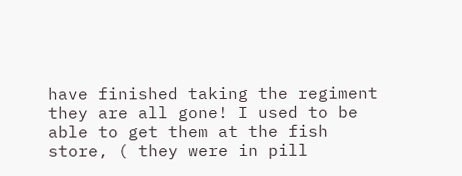have finished taking the regiment they are all gone! I used to be able to get them at the fish store, ( they were in pill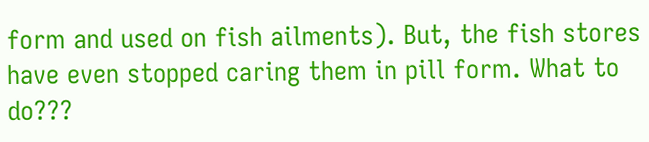form and used on fish ailments). But, the fish stores have even stopped caring them in pill form. What to do???